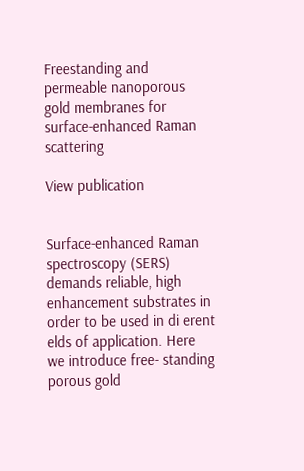Freestanding and permeable nanoporous gold membranes for surface-enhanced Raman scattering

View publication


Surface-enhanced Raman spectroscopy (SERS) demands reliable, high enhancement substrates in order to be used in di erent elds of application. Here we introduce free- standing porous gold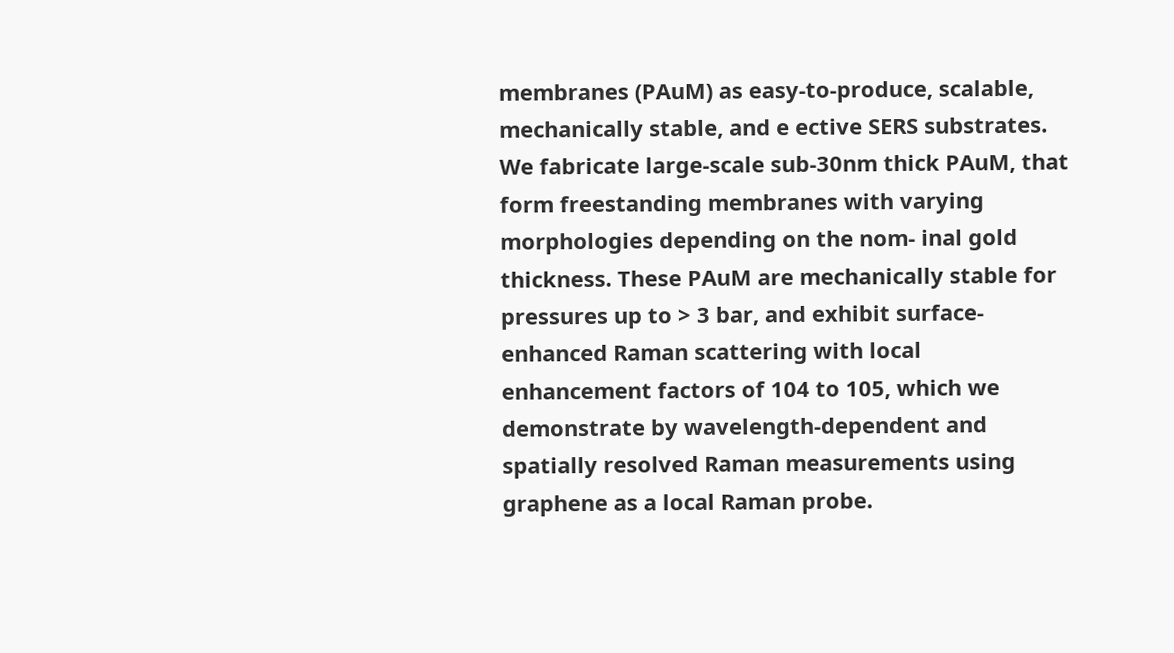membranes (PAuM) as easy-to-produce, scalable, mechanically stable, and e ective SERS substrates. We fabricate large-scale sub-30nm thick PAuM, that form freestanding membranes with varying morphologies depending on the nom- inal gold thickness. These PAuM are mechanically stable for pressures up to > 3 bar, and exhibit surface-enhanced Raman scattering with local enhancement factors of 104 to 105, which we demonstrate by wavelength-dependent and spatially resolved Raman measurements using graphene as a local Raman probe.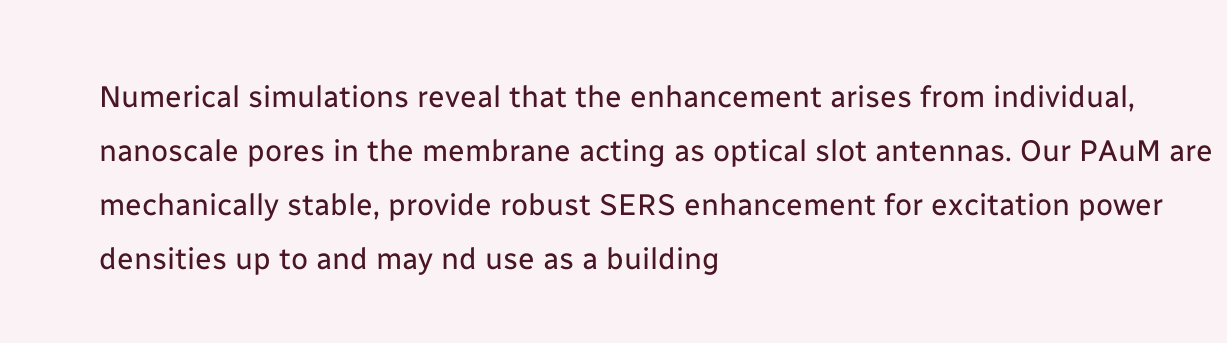Numerical simulations reveal that the enhancement arises from individual, nanoscale pores in the membrane acting as optical slot antennas. Our PAuM are mechanically stable, provide robust SERS enhancement for excitation power densities up to and may nd use as a building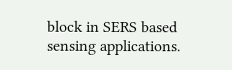block in SERS based sensing applications.